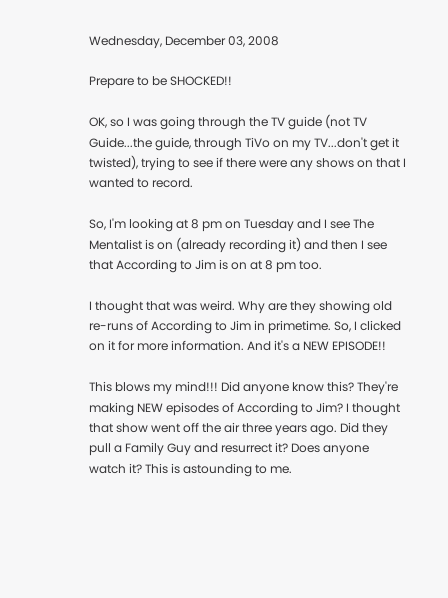Wednesday, December 03, 2008

Prepare to be SHOCKED!!

OK, so I was going through the TV guide (not TV Guide...the guide, through TiVo on my TV...don't get it twisted), trying to see if there were any shows on that I wanted to record.

So, I'm looking at 8 pm on Tuesday and I see The Mentalist is on (already recording it) and then I see that According to Jim is on at 8 pm too.

I thought that was weird. Why are they showing old re-runs of According to Jim in primetime. So, I clicked on it for more information. And it's a NEW EPISODE!!

This blows my mind!!! Did anyone know this? They're making NEW episodes of According to Jim? I thought that show went off the air three years ago. Did they pull a Family Guy and resurrect it? Does anyone watch it? This is astounding to me.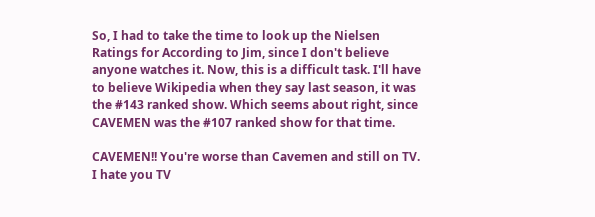So, I had to take the time to look up the Nielsen Ratings for According to Jim, since I don't believe anyone watches it. Now, this is a difficult task. I'll have to believe Wikipedia when they say last season, it was the #143 ranked show. Which seems about right, since CAVEMEN was the #107 ranked show for that time.

CAVEMEN!! You're worse than Cavemen and still on TV. I hate you TV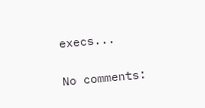execs...

No comments: